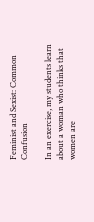Feminist and Sexist: Common Confusion

In an exercise, my students learn about a woman who thinks that women are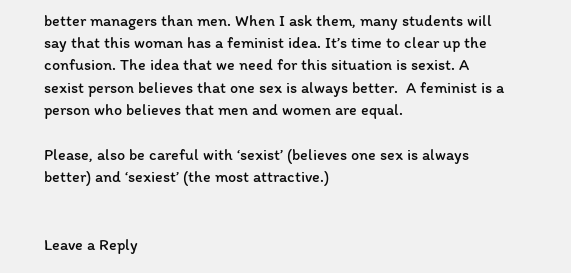better managers than men. When I ask them, many students will say that this woman has a feminist idea. It’s time to clear up the confusion. The idea that we need for this situation is sexist. A sexist person believes that one sex is always better.  A feminist is a person who believes that men and women are equal.

Please, also be careful with ‘sexist’ (believes one sex is always better) and ‘sexiest’ (the most attractive.)


Leave a Reply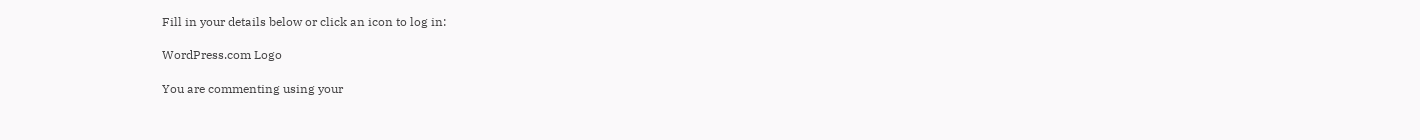Fill in your details below or click an icon to log in:

WordPress.com Logo

You are commenting using your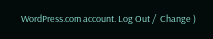WordPress.com account. Log Out /  Change )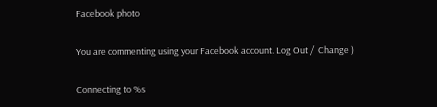Facebook photo

You are commenting using your Facebook account. Log Out /  Change )

Connecting to %s